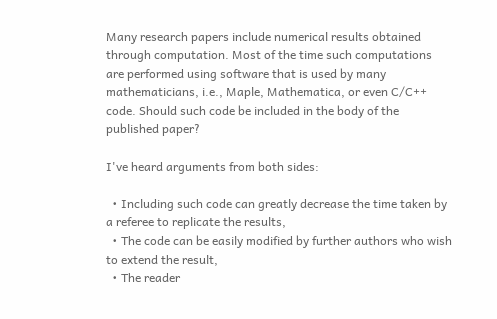Many research papers include numerical results obtained through computation. Most of the time such computations are performed using software that is used by many mathematicians, i.e., Maple, Mathematica, or even C/C++ code. Should such code be included in the body of the published paper?

I've heard arguments from both sides:

  • Including such code can greatly decrease the time taken by a referee to replicate the results,
  • The code can be easily modified by further authors who wish to extend the result,
  • The reader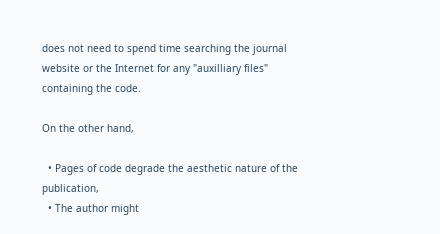does not need to spend time searching the journal website or the Internet for any "auxilliary files" containing the code.

On the other hand,

  • Pages of code degrade the aesthetic nature of the publication,
  • The author might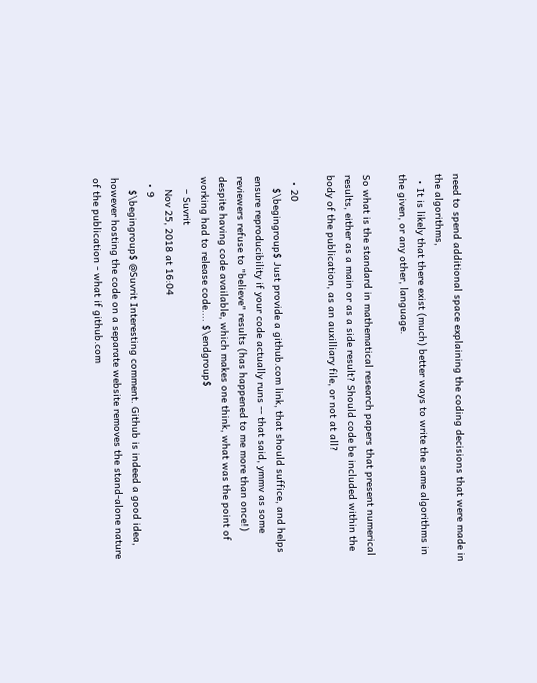need to spend additional space explaining the coding decisions that were made in the algorithms,
  • It is likely that there exist (much) better ways to write the same algorithms in the given, or any other, language.

So what is the standard in mathematical research papers that present numerical results, either as a main or as a side result? Should code be included within the body of the publication, as an auxilliary file, or not at all?

  • 20
    $\begingroup$ Just provide a github.com link, that should suffice, and helps ensure reproducibility if your code actually runs -- that said, ymmv as some reviewers refuse to "believe" results (has happened to me more than once!) despite having code available, which makes one think, what was the point of working had to release code.... $\endgroup$
    – Suvrit
    Nov 25, 2018 at 16:04
  • 9
    $\begingroup$ @Suvrit Interesting comment. Github is indeed a good idea, however hosting the code on a separate website removes the stand-alone nature of the publication - what if github.com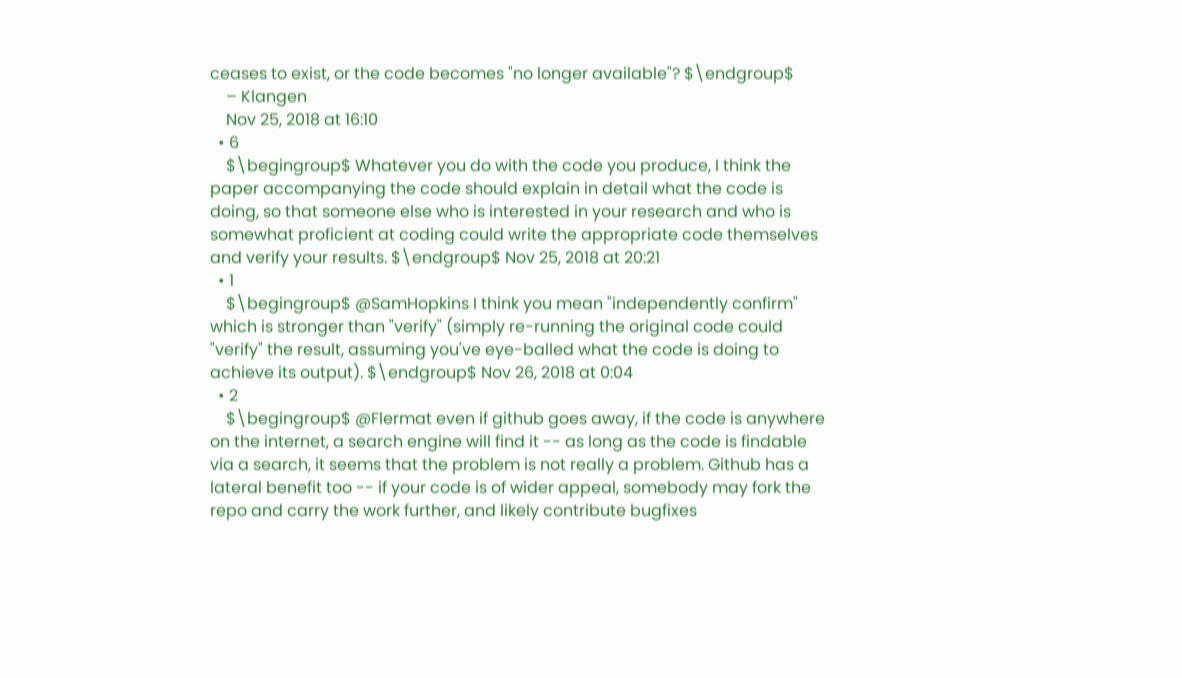ceases to exist, or the code becomes "no longer available"? $\endgroup$
    – Klangen
    Nov 25, 2018 at 16:10
  • 6
    $\begingroup$ Whatever you do with the code you produce, I think the paper accompanying the code should explain in detail what the code is doing, so that someone else who is interested in your research and who is somewhat proficient at coding could write the appropriate code themselves and verify your results. $\endgroup$ Nov 25, 2018 at 20:21
  • 1
    $\begingroup$ @SamHopkins I think you mean "independently confirm" which is stronger than "verify" (simply re-running the original code could "verify" the result, assuming you've eye-balled what the code is doing to achieve its output). $\endgroup$ Nov 26, 2018 at 0:04
  • 2
    $\begingroup$ @Flermat even if github goes away, if the code is anywhere on the internet, a search engine will find it -- as long as the code is findable via a search, it seems that the problem is not really a problem. Github has a lateral benefit too -- if your code is of wider appeal, somebody may fork the repo and carry the work further, and likely contribute bugfixes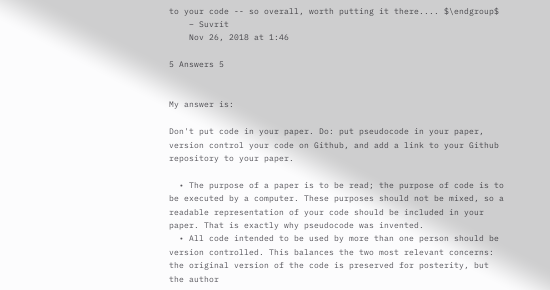to your code -- so overall, worth putting it there.... $\endgroup$
    – Suvrit
    Nov 26, 2018 at 1:46

5 Answers 5


My answer is:

Don't put code in your paper. Do: put pseudocode in your paper, version control your code on Github, and add a link to your Github repository to your paper.

  • The purpose of a paper is to be read; the purpose of code is to be executed by a computer. These purposes should not be mixed, so a readable representation of your code should be included in your paper. That is exactly why pseudocode was invented.
  • All code intended to be used by more than one person should be version controlled. This balances the two most relevant concerns: the original version of the code is preserved for posterity, but the author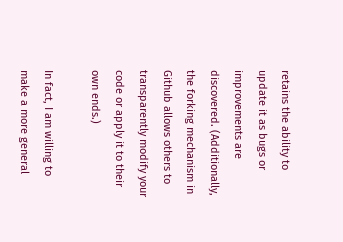retains the ability to update it as bugs or improvements are discovered. (Additionally, the forking mechanism in Github allows others to transparently modify your code or apply it to their own ends.)

In fact, I am willing to make a more general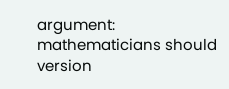argument: mathematicians should version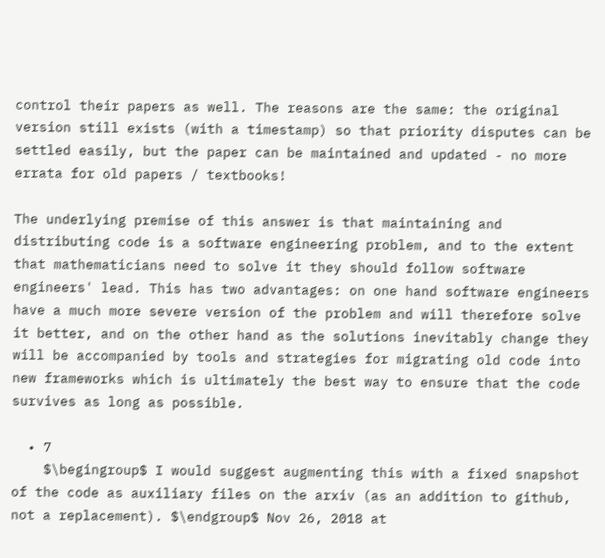control their papers as well. The reasons are the same: the original version still exists (with a timestamp) so that priority disputes can be settled easily, but the paper can be maintained and updated - no more errata for old papers / textbooks!

The underlying premise of this answer is that maintaining and distributing code is a software engineering problem, and to the extent that mathematicians need to solve it they should follow software engineers' lead. This has two advantages: on one hand software engineers have a much more severe version of the problem and will therefore solve it better, and on the other hand as the solutions inevitably change they will be accompanied by tools and strategies for migrating old code into new frameworks which is ultimately the best way to ensure that the code survives as long as possible.

  • 7
    $\begingroup$ I would suggest augmenting this with a fixed snapshot of the code as auxiliary files on the arxiv (as an addition to github, not a replacement). $\endgroup$ Nov 26, 2018 at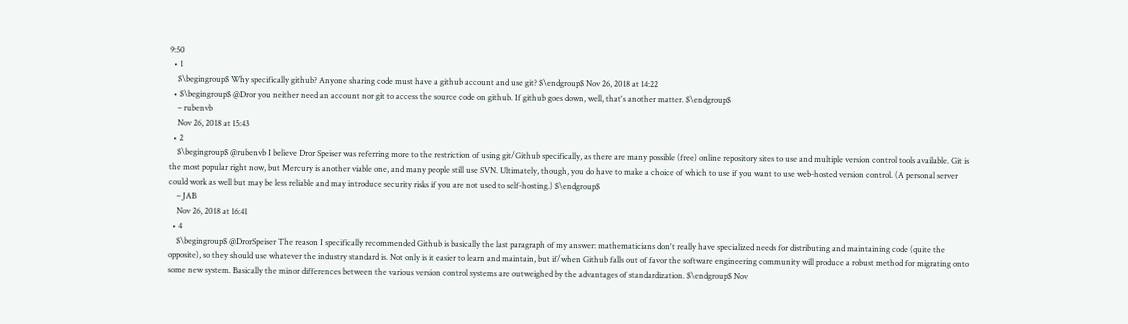9:50
  • 1
    $\begingroup$ Why specifically github? Anyone sharing code must have a github account and use git? $\endgroup$ Nov 26, 2018 at 14:22
  • $\begingroup$ @Dror you neither need an account nor git to access the source code on github. If github goes down, well, that's another matter. $\endgroup$
    – rubenvb
    Nov 26, 2018 at 15:43
  • 2
    $\begingroup$ @rubenvb I believe Dror Speiser was referring more to the restriction of using git/Github specifically, as there are many possible (free) online repository sites to use and multiple version control tools available. Git is the most popular right now, but Mercury is another viable one, and many people still use SVN. Ultimately, though, you do have to make a choice of which to use if you want to use web-hosted version control. (A personal server could work as well but may be less reliable and may introduce security risks if you are not used to self-hosting.) $\endgroup$
    – JAB
    Nov 26, 2018 at 16:41
  • 4
    $\begingroup$ @DrorSpeiser The reason I specifically recommended Github is basically the last paragraph of my answer: mathematicians don't really have specialized needs for distributing and maintaining code (quite the opposite), so they should use whatever the industry standard is. Not only is it easier to learn and maintain, but if/when Github falls out of favor the software engineering community will produce a robust method for migrating onto some new system. Basically the minor differences between the various version control systems are outweighed by the advantages of standardization. $\endgroup$ Nov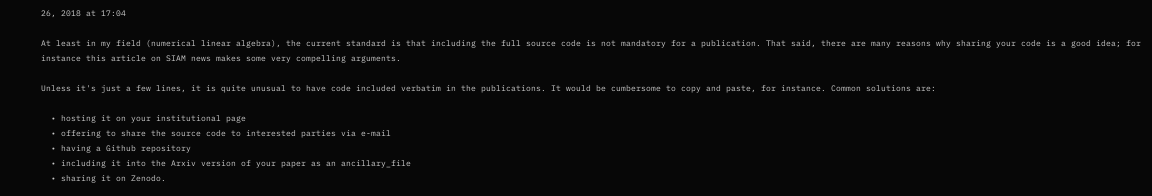26, 2018 at 17:04

At least in my field (numerical linear algebra), the current standard is that including the full source code is not mandatory for a publication. That said, there are many reasons why sharing your code is a good idea; for instance this article on SIAM news makes some very compelling arguments.

Unless it's just a few lines, it is quite unusual to have code included verbatim in the publications. It would be cumbersome to copy and paste, for instance. Common solutions are:

  • hosting it on your institutional page
  • offering to share the source code to interested parties via e-mail
  • having a Github repository
  • including it into the Arxiv version of your paper as an ancillary_file
  • sharing it on Zenodo.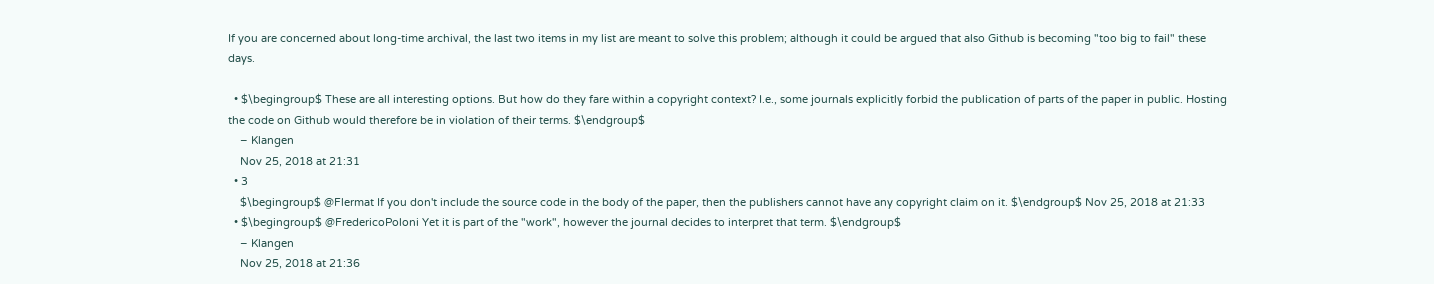If you are concerned about long-time archival, the last two items in my list are meant to solve this problem; although it could be argued that also Github is becoming "too big to fail" these days.

  • $\begingroup$ These are all interesting options. But how do they fare within a copyright context? I.e., some journals explicitly forbid the publication of parts of the paper in public. Hosting the code on Github would therefore be in violation of their terms. $\endgroup$
    – Klangen
    Nov 25, 2018 at 21:31
  • 3
    $\begingroup$ @Flermat If you don't include the source code in the body of the paper, then the publishers cannot have any copyright claim on it. $\endgroup$ Nov 25, 2018 at 21:33
  • $\begingroup$ @FredericoPoloni Yet it is part of the "work", however the journal decides to interpret that term. $\endgroup$
    – Klangen
    Nov 25, 2018 at 21:36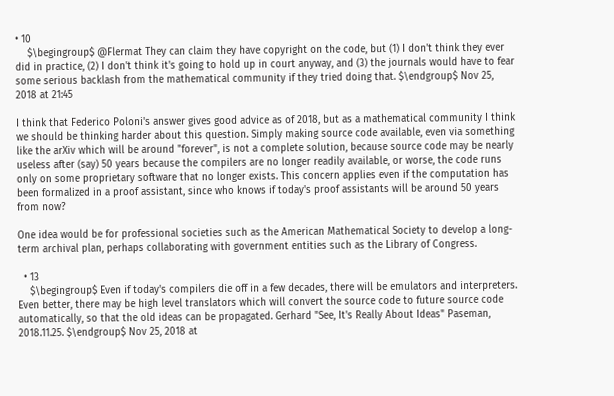• 10
    $\begingroup$ @Flermat They can claim they have copyright on the code, but (1) I don't think they ever did in practice, (2) I don't think it's going to hold up in court anyway, and (3) the journals would have to fear some serious backlash from the mathematical community if they tried doing that. $\endgroup$ Nov 25, 2018 at 21:45

I think that Federico Poloni's answer gives good advice as of 2018, but as a mathematical community I think we should be thinking harder about this question. Simply making source code available, even via something like the arXiv which will be around "forever", is not a complete solution, because source code may be nearly useless after (say) 50 years because the compilers are no longer readily available, or worse, the code runs only on some proprietary software that no longer exists. This concern applies even if the computation has been formalized in a proof assistant, since who knows if today's proof assistants will be around 50 years from now?

One idea would be for professional societies such as the American Mathematical Society to develop a long-term archival plan, perhaps collaborating with government entities such as the Library of Congress.

  • 13
    $\begingroup$ Even if today's compilers die off in a few decades, there will be emulators and interpreters. Even better, there may be high level translators which will convert the source code to future source code automatically, so that the old ideas can be propagated. Gerhard "See, It's Really About Ideas" Paseman, 2018.11.25. $\endgroup$ Nov 25, 2018 at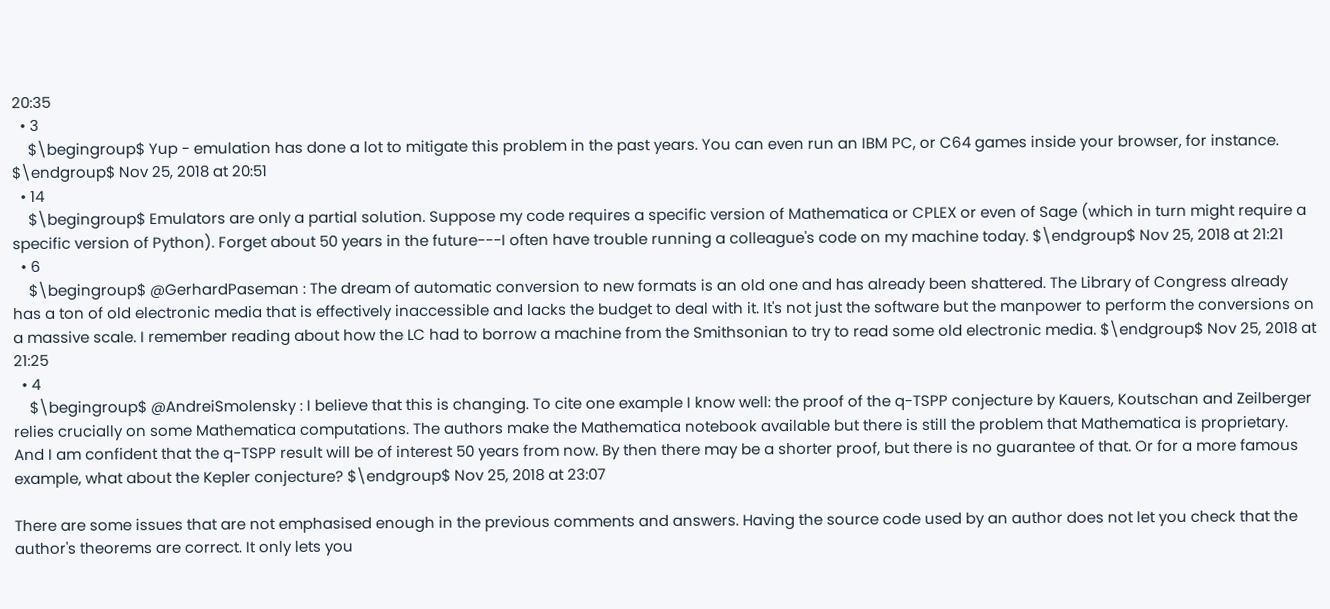20:35
  • 3
    $\begingroup$ Yup - emulation has done a lot to mitigate this problem in the past years. You can even run an IBM PC, or C64 games inside your browser, for instance. $\endgroup$ Nov 25, 2018 at 20:51
  • 14
    $\begingroup$ Emulators are only a partial solution. Suppose my code requires a specific version of Mathematica or CPLEX or even of Sage (which in turn might require a specific version of Python). Forget about 50 years in the future---I often have trouble running a colleague's code on my machine today. $\endgroup$ Nov 25, 2018 at 21:21
  • 6
    $\begingroup$ @GerhardPaseman : The dream of automatic conversion to new formats is an old one and has already been shattered. The Library of Congress already has a ton of old electronic media that is effectively inaccessible and lacks the budget to deal with it. It's not just the software but the manpower to perform the conversions on a massive scale. I remember reading about how the LC had to borrow a machine from the Smithsonian to try to read some old electronic media. $\endgroup$ Nov 25, 2018 at 21:25
  • 4
    $\begingroup$ @AndreiSmolensky : I believe that this is changing. To cite one example I know well: the proof of the q-TSPP conjecture by Kauers, Koutschan and Zeilberger relies crucially on some Mathematica computations. The authors make the Mathematica notebook available but there is still the problem that Mathematica is proprietary. And I am confident that the q-TSPP result will be of interest 50 years from now. By then there may be a shorter proof, but there is no guarantee of that. Or for a more famous example, what about the Kepler conjecture? $\endgroup$ Nov 25, 2018 at 23:07

There are some issues that are not emphasised enough in the previous comments and answers. Having the source code used by an author does not let you check that the author's theorems are correct. It only lets you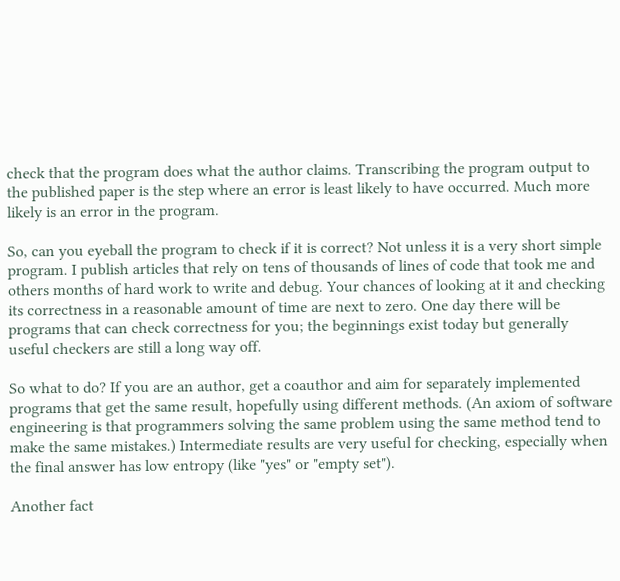check that the program does what the author claims. Transcribing the program output to the published paper is the step where an error is least likely to have occurred. Much more likely is an error in the program.

So, can you eyeball the program to check if it is correct? Not unless it is a very short simple program. I publish articles that rely on tens of thousands of lines of code that took me and others months of hard work to write and debug. Your chances of looking at it and checking its correctness in a reasonable amount of time are next to zero. One day there will be programs that can check correctness for you; the beginnings exist today but generally useful checkers are still a long way off.

So what to do? If you are an author, get a coauthor and aim for separately implemented programs that get the same result, hopefully using different methods. (An axiom of software engineering is that programmers solving the same problem using the same method tend to make the same mistakes.) Intermediate results are very useful for checking, especially when the final answer has low entropy (like "yes" or "empty set").

Another fact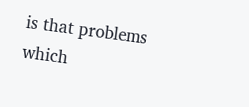is that problems which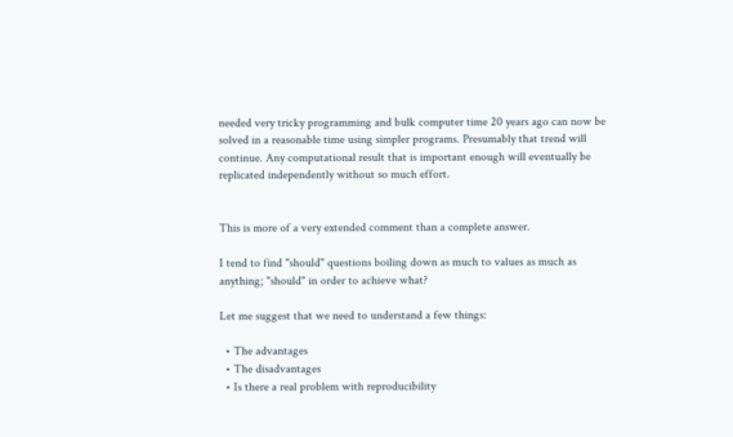needed very tricky programming and bulk computer time 20 years ago can now be solved in a reasonable time using simpler programs. Presumably that trend will continue. Any computational result that is important enough will eventually be replicated independently without so much effort.


This is more of a very extended comment than a complete answer.

I tend to find "should" questions boiling down as much to values as much as anything; "should" in order to achieve what?

Let me suggest that we need to understand a few things:

  • The advantages
  • The disadvantages
  • Is there a real problem with reproducibility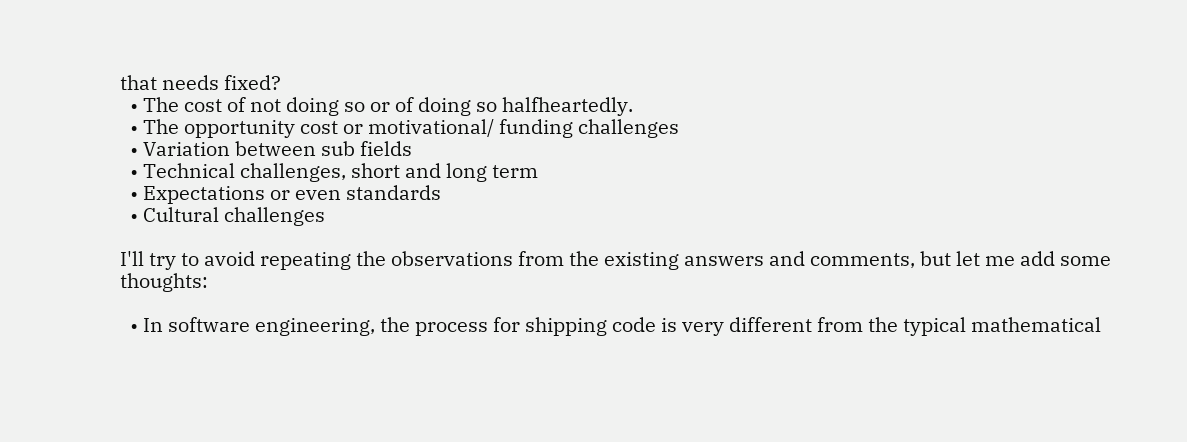that needs fixed?
  • The cost of not doing so or of doing so halfheartedly.
  • The opportunity cost or motivational/ funding challenges
  • Variation between sub fields
  • Technical challenges, short and long term
  • Expectations or even standards
  • Cultural challenges

I'll try to avoid repeating the observations from the existing answers and comments, but let me add some thoughts:

  • In software engineering, the process for shipping code is very different from the typical mathematical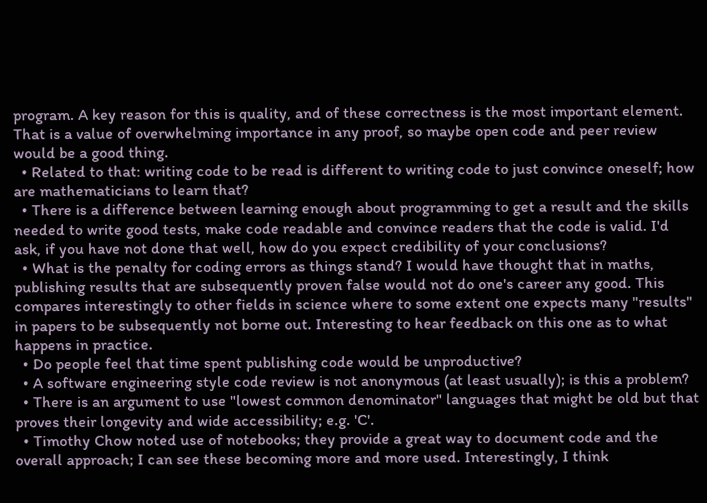program. A key reason for this is quality, and of these correctness is the most important element. That is a value of overwhelming importance in any proof, so maybe open code and peer review would be a good thing.
  • Related to that: writing code to be read is different to writing code to just convince oneself; how are mathematicians to learn that?
  • There is a difference between learning enough about programming to get a result and the skills needed to write good tests, make code readable and convince readers that the code is valid. I'd ask, if you have not done that well, how do you expect credibility of your conclusions?
  • What is the penalty for coding errors as things stand? I would have thought that in maths, publishing results that are subsequently proven false would not do one's career any good. This compares interestingly to other fields in science where to some extent one expects many "results" in papers to be subsequently not borne out. Interesting to hear feedback on this one as to what happens in practice.
  • Do people feel that time spent publishing code would be unproductive?
  • A software engineering style code review is not anonymous (at least usually); is this a problem?
  • There is an argument to use "lowest common denominator" languages that might be old but that proves their longevity and wide accessibility; e.g. 'C'.
  • Timothy Chow noted use of notebooks; they provide a great way to document code and the overall approach; I can see these becoming more and more used. Interestingly, I think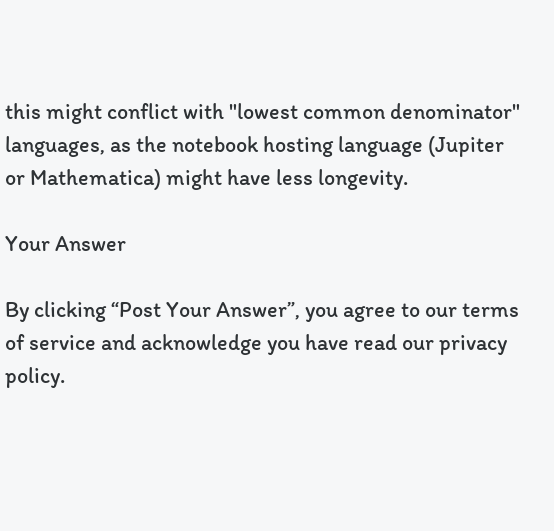this might conflict with "lowest common denominator" languages, as the notebook hosting language (Jupiter or Mathematica) might have less longevity.

Your Answer

By clicking “Post Your Answer”, you agree to our terms of service and acknowledge you have read our privacy policy.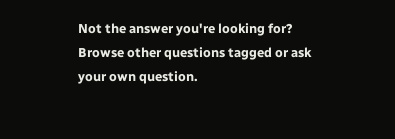Not the answer you're looking for? Browse other questions tagged or ask your own question.